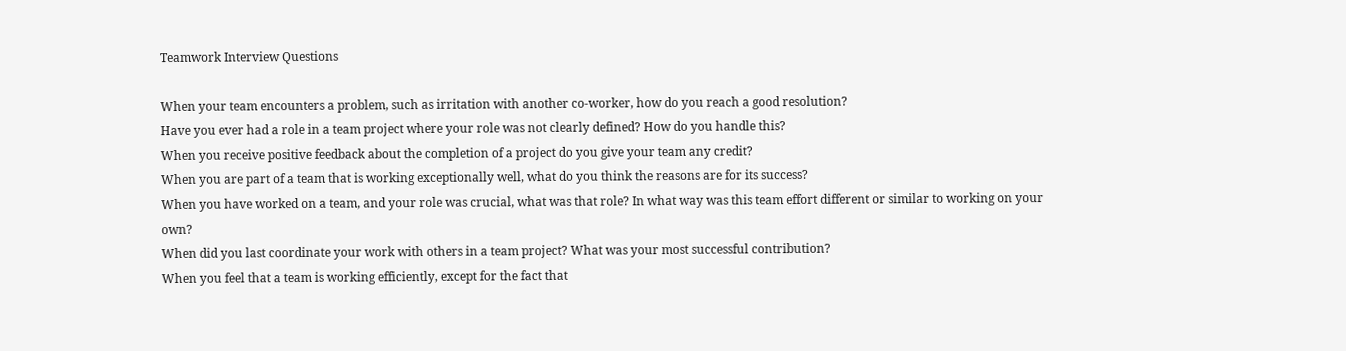Teamwork Interview Questions

When your team encounters a problem, such as irritation with another co-worker, how do you reach a good resolution?
Have you ever had a role in a team project where your role was not clearly defined? How do you handle this?
When you receive positive feedback about the completion of a project do you give your team any credit?
When you are part of a team that is working exceptionally well, what do you think the reasons are for its success?
When you have worked on a team, and your role was crucial, what was that role? In what way was this team effort different or similar to working on your own?
When did you last coordinate your work with others in a team project? What was your most successful contribution?
When you feel that a team is working efficiently, except for the fact that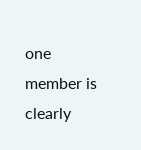one member is clearly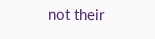not their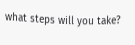what steps will you take?